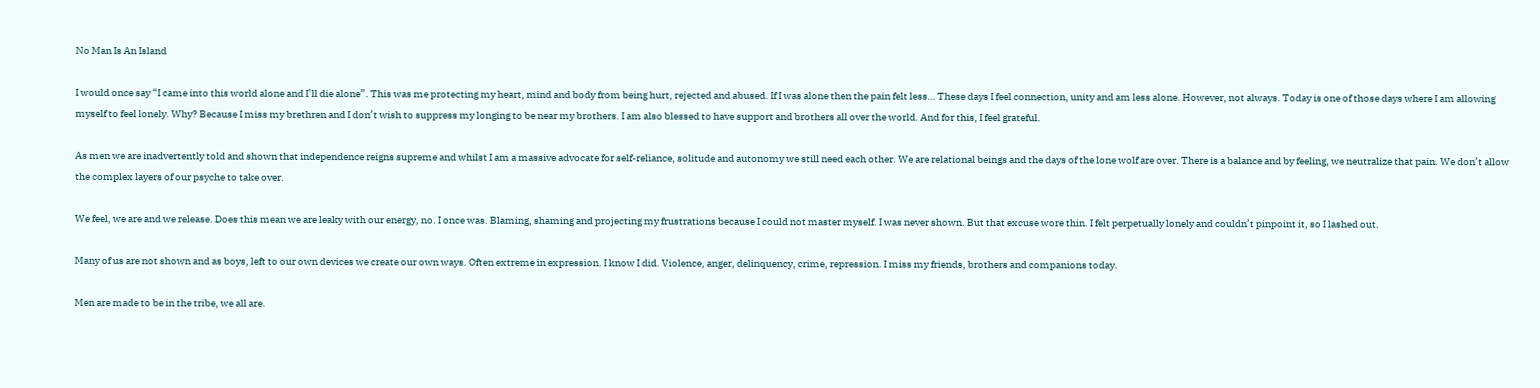No Man Is An Island

I would once say “I came into this world alone and I’ll die alone”. This was me protecting my heart, mind and body from being hurt, rejected and abused. If I was alone then the pain felt less… These days I feel connection, unity and am less alone. However, not always. Today is one of those days where I am allowing myself to feel lonely. Why? Because I miss my brethren and I don’t wish to suppress my longing to be near my brothers. I am also blessed to have support and brothers all over the world. And for this, I feel grateful.

As men we are inadvertently told and shown that independence reigns supreme and whilst I am a massive advocate for self-reliance, solitude and autonomy we still need each other. We are relational beings and the days of the lone wolf are over. There is a balance and by feeling, we neutralize that pain. We don’t allow the complex layers of our psyche to take over.

We feel, we are and we release. Does this mean we are leaky with our energy, no. I once was. Blaming, shaming and projecting my frustrations because I could not master myself. I was never shown. But that excuse wore thin. I felt perpetually lonely and couldn’t pinpoint it, so I lashed out.

Many of us are not shown and as boys, left to our own devices we create our own ways. Often extreme in expression. I know I did. Violence, anger, delinquency, crime, repression. I miss my friends, brothers and companions today.

Men are made to be in the tribe, we all are.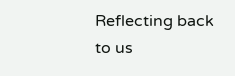Reflecting back to us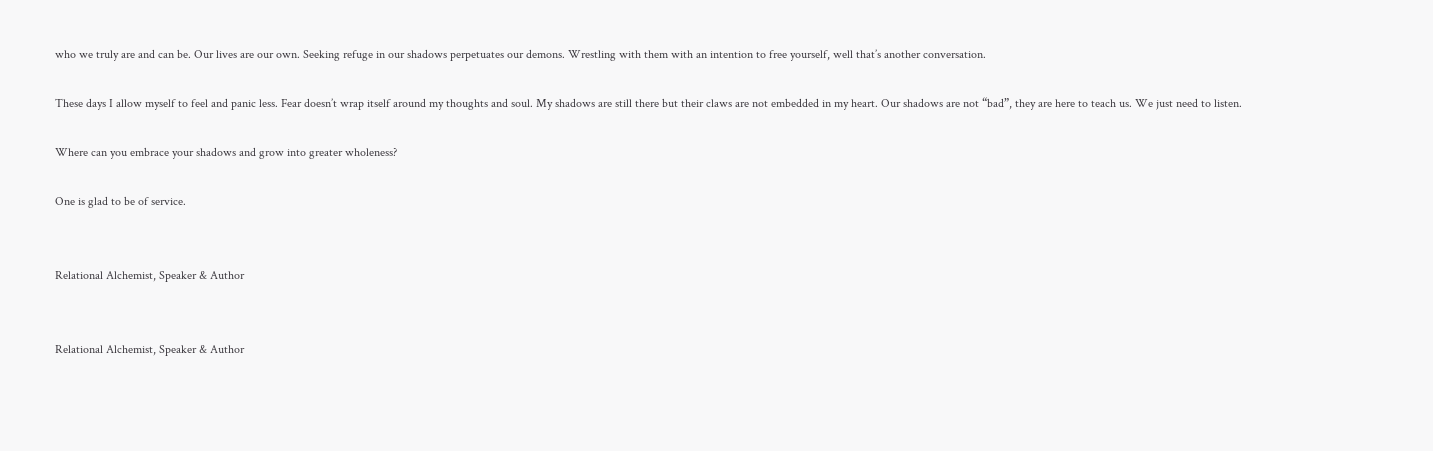who we truly are and can be. Our lives are our own. Seeking refuge in our shadows perpetuates our demons. Wrestling with them with an intention to free yourself, well that’s another conversation.

These days I allow myself to feel and panic less. Fear doesn’t wrap itself around my thoughts and soul. My shadows are still there but their claws are not embedded in my heart. Our shadows are not “bad”, they are here to teach us. We just need to listen.

Where can you embrace your shadows and grow into greater wholeness?

One is glad to be of service.


Relational Alchemist, Speaker & Author


Relational Alchemist, Speaker & Author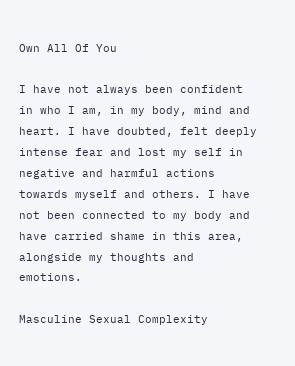Own All Of You

I have not always been confident in who I am, in my body, mind and heart. I have doubted, felt deeply intense fear and lost my self in negative and harmful actions towards myself and others. I have not been connected to my body and have carried shame in this area, alongside my thoughts and emotions.

Masculine Sexual Complexity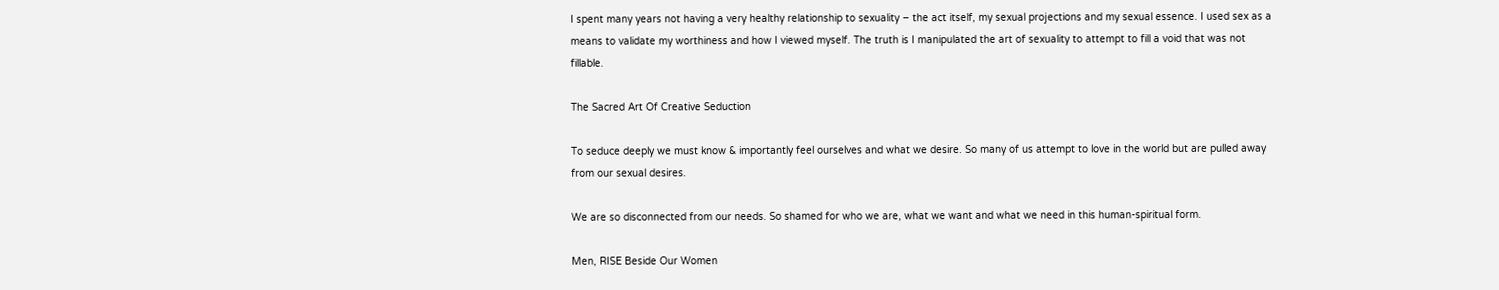I spent many years not having a very healthy relationship to sexuality – the act itself, my sexual projections and my sexual essence. I used sex as a means to validate my worthiness and how I viewed myself. The truth is I manipulated the art of sexuality to attempt to fill a void that was not fillable.

The Sacred Art Of Creative Seduction

To seduce deeply we must know & importantly feel ourselves and what we desire. So many of us attempt to love in the world but are pulled away from our sexual desires.

We are so disconnected from our needs. So shamed for who we are, what we want and what we need in this human-spiritual form.

Men, RISE Beside Our Women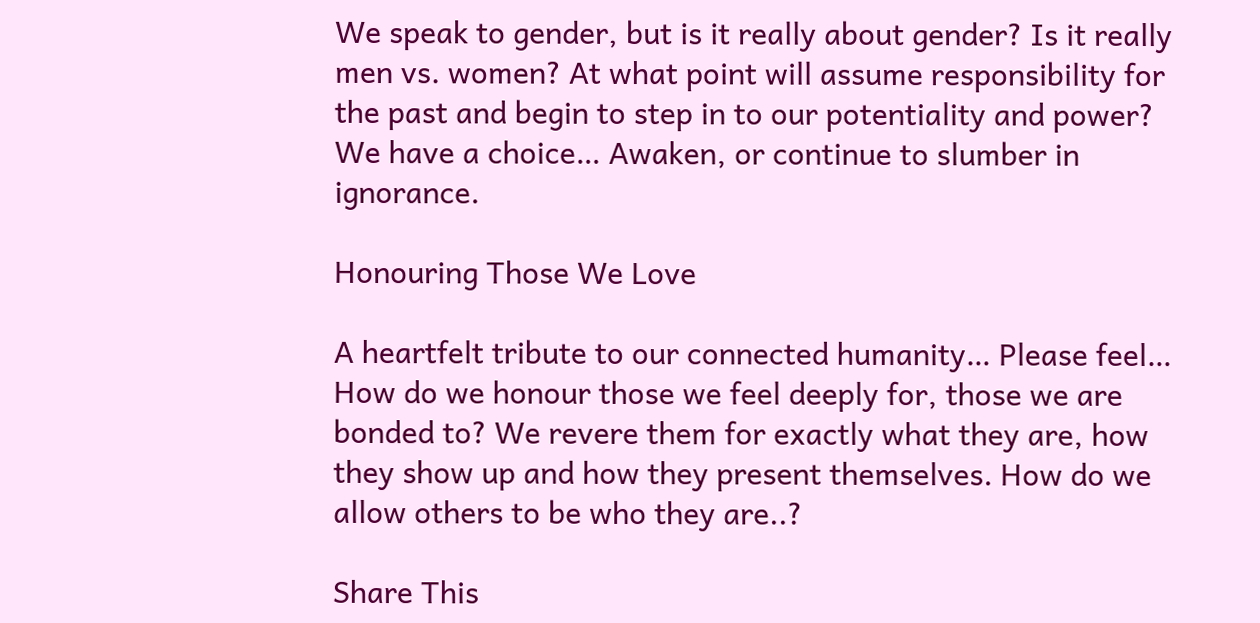We speak to gender, but is it really about gender? Is it really men vs. women? At what point will assume responsibility for the past and begin to step in to our potentiality and power? We have a choice… Awaken, or continue to slumber in ignorance.

Honouring Those We Love

A heartfelt tribute to our connected humanity… Please feel… How do we honour those we feel deeply for, those we are bonded to? We revere them for exactly what they are, how they show up and how they present themselves. How do we allow others to be who they are..?

Share This